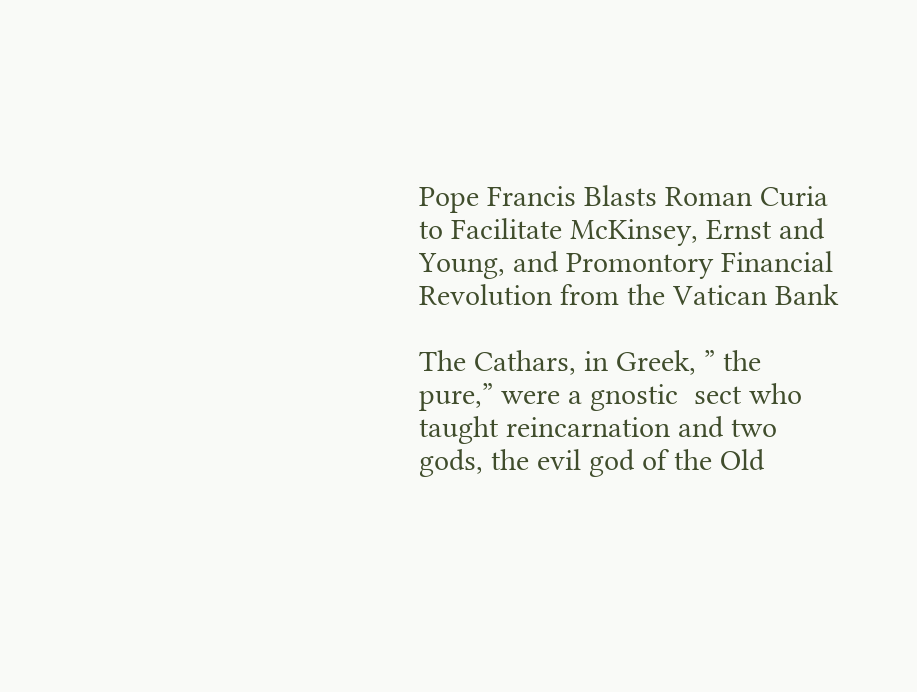Pope Francis Blasts Roman Curia to Facilitate McKinsey, Ernst and Young, and Promontory Financial Revolution from the Vatican Bank

The Cathars, in Greek, ” the pure,” were a gnostic  sect who taught reincarnation and two gods, the evil god of the Old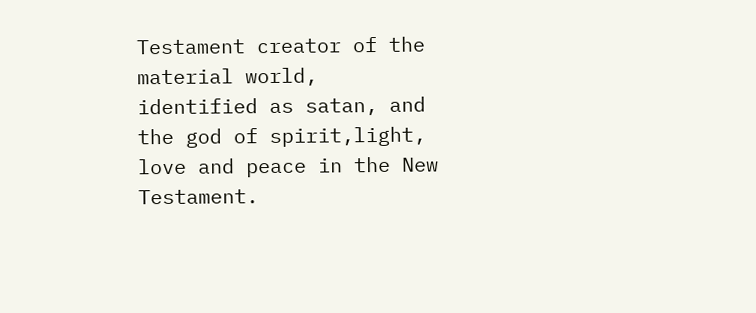Testament creator of the material world, identified as satan, and the god of spirit,light, love and peace in the New Testament.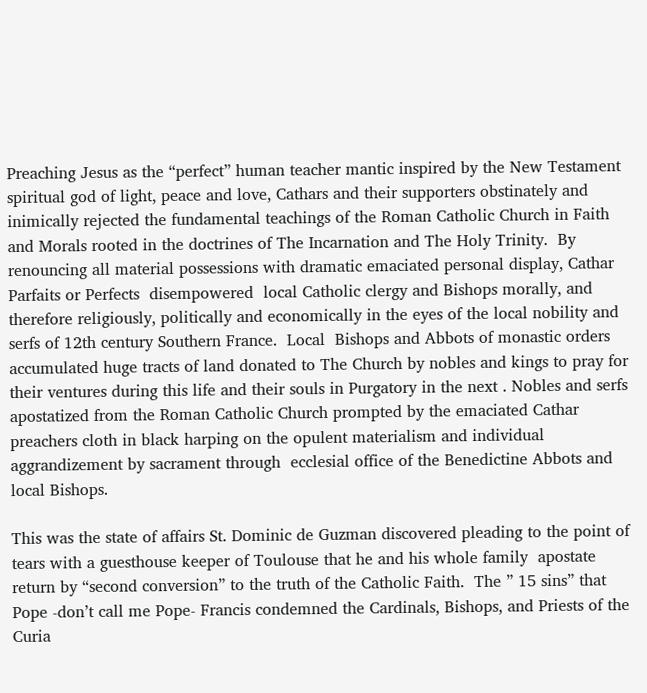Preaching Jesus as the “perfect” human teacher mantic inspired by the New Testament spiritual god of light, peace and love, Cathars and their supporters obstinately and inimically rejected the fundamental teachings of the Roman Catholic Church in Faith and Morals rooted in the doctrines of The Incarnation and The Holy Trinity.  By renouncing all material possessions with dramatic emaciated personal display, Cathar Parfaits or Perfects  disempowered  local Catholic clergy and Bishops morally, and therefore religiously, politically and economically in the eyes of the local nobility and serfs of 12th century Southern France.  Local  Bishops and Abbots of monastic orders accumulated huge tracts of land donated to The Church by nobles and kings to pray for their ventures during this life and their souls in Purgatory in the next . Nobles and serfs apostatized from the Roman Catholic Church prompted by the emaciated Cathar preachers cloth in black harping on the opulent materialism and individual aggrandizement by sacrament through  ecclesial office of the Benedictine Abbots and local Bishops.

This was the state of affairs St. Dominic de Guzman discovered pleading to the point of tears with a guesthouse keeper of Toulouse that he and his whole family  apostate return by “second conversion” to the truth of the Catholic Faith.  The ” 15 sins” that Pope -don’t call me Pope- Francis condemned the Cardinals, Bishops, and Priests of the Curia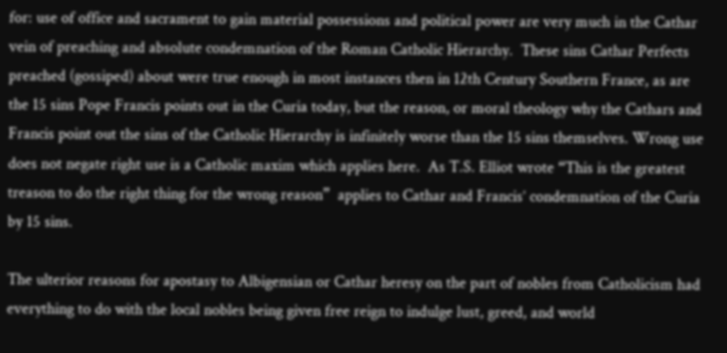for: use of office and sacrament to gain material possessions and political power are very much in the Cathar vein of preaching and absolute condemnation of the Roman Catholic Hierarchy.  These sins Cathar Perfects preached (gossiped) about were true enough in most instances then in 12th Century Southern France, as are the 15 sins Pope Francis points out in the Curia today, but the reason, or moral theology why the Cathars and Francis point out the sins of the Catholic Hierarchy is infinitely worse than the 15 sins themselves. Wrong use does not negate right use is a Catholic maxim which applies here.  As T.S. Elliot wrote “This is the greatest treason to do the right thing for the wrong reason”  applies to Cathar and Francis’ condemnation of the Curia by 15 sins.

The ulterior reasons for apostasy to Albigensian or Cathar heresy on the part of nobles from Catholicism had everything to do with the local nobles being given free reign to indulge lust, greed, and world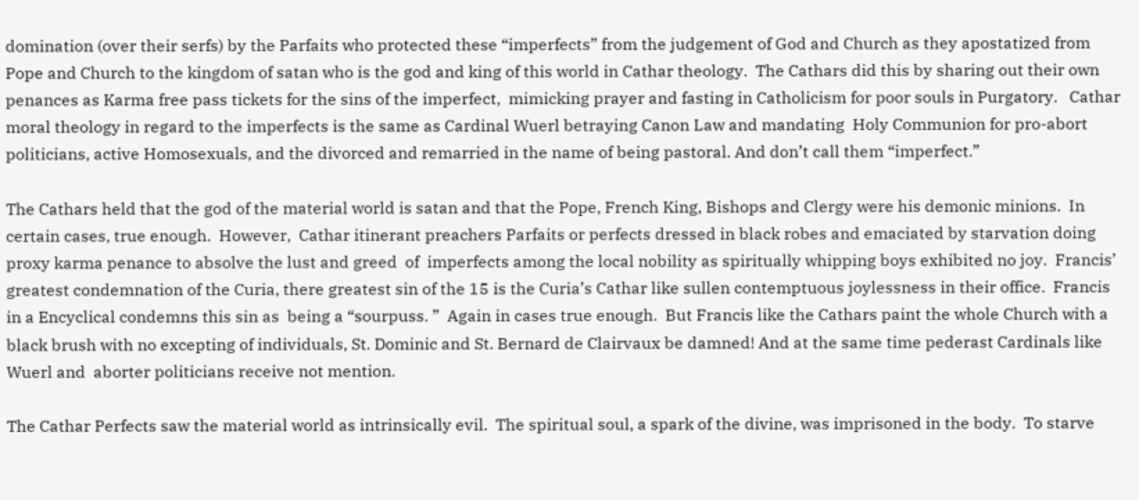domination (over their serfs) by the Parfaits who protected these “imperfects” from the judgement of God and Church as they apostatized from Pope and Church to the kingdom of satan who is the god and king of this world in Cathar theology.  The Cathars did this by sharing out their own penances as Karma free pass tickets for the sins of the imperfect,  mimicking prayer and fasting in Catholicism for poor souls in Purgatory.   Cathar moral theology in regard to the imperfects is the same as Cardinal Wuerl betraying Canon Law and mandating  Holy Communion for pro-abort politicians, active Homosexuals, and the divorced and remarried in the name of being pastoral. And don’t call them “imperfect.”

The Cathars held that the god of the material world is satan and that the Pope, French King, Bishops and Clergy were his demonic minions.  In certain cases, true enough.  However,  Cathar itinerant preachers Parfaits or perfects dressed in black robes and emaciated by starvation doing proxy karma penance to absolve the lust and greed  of  imperfects among the local nobility as spiritually whipping boys exhibited no joy.  Francis’ greatest condemnation of the Curia, there greatest sin of the 15 is the Curia’s Cathar like sullen contemptuous joylessness in their office.  Francis in a Encyclical condemns this sin as  being a “sourpuss. ”  Again in cases true enough.  But Francis like the Cathars paint the whole Church with a black brush with no excepting of individuals, St. Dominic and St. Bernard de Clairvaux be damned! And at the same time pederast Cardinals like Wuerl and  aborter politicians receive not mention.

The Cathar Perfects saw the material world as intrinsically evil.  The spiritual soul, a spark of the divine, was imprisoned in the body.  To starve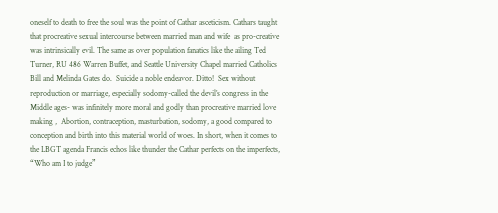oneself to death to free the soul was the point of Cathar asceticism. Cathars taught that procreative sexual intercourse between married man and wife  as pro-creative was intrinsically evil. The same as over population fanatics like the ailing Ted Turner, RU 486 Warren Buffet, and Seattle University Chapel married Catholics Bill and Melinda Gates do.  Suicide a noble endeavor. Ditto!  Sex without reproduction or marriage, especially sodomy-called the devil’s congress in the Middle ages- was infinitely more moral and godly than procreative married love making ,  Abortion, contraception, masturbation, sodomy, a good compared to conception and birth into this material world of woes. In short, when it comes to the LBGT agenda Francis echos like thunder the Cathar perfects on the imperfects, “Who am I to judge”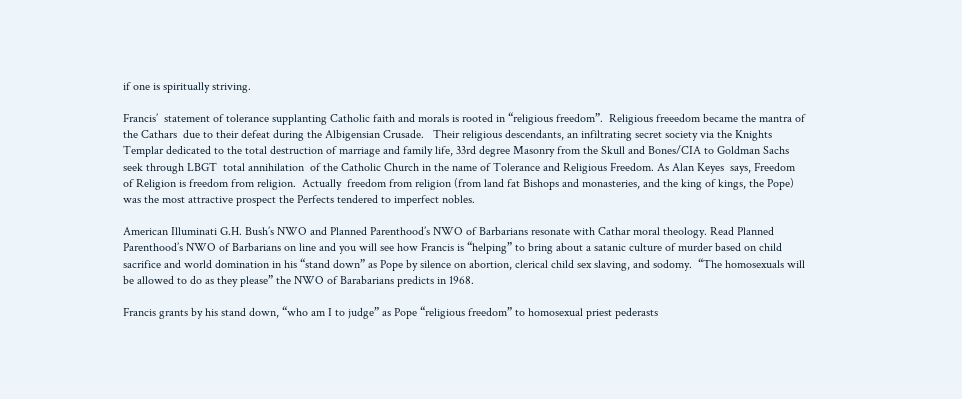if one is spiritually striving.

Francis’  statement of tolerance supplanting Catholic faith and morals is rooted in “religious freedom”.  Religious freeedom became the mantra of the Cathars  due to their defeat during the Albigensian Crusade.   Their religious descendants, an infiltrating secret society via the Knights Templar dedicated to the total destruction of marriage and family life, 33rd degree Masonry from the Skull and Bones/CIA to Goldman Sachs seek through LBGT  total annihilation  of the Catholic Church in the name of Tolerance and Religious Freedom. As Alan Keyes  says, Freedom of Religion is freedom from religion.  Actually  freedom from religion (from land fat Bishops and monasteries, and the king of kings, the Pope) was the most attractive prospect the Perfects tendered to imperfect nobles.

American Illuminati G.H. Bush’s NWO and Planned Parenthood’s NWO of Barbarians resonate with Cathar moral theology. Read Planned Parenthood’s NWO of Barbarians on line and you will see how Francis is “helping” to bring about a satanic culture of murder based on child sacrifice and world domination in his “stand down” as Pope by silence on abortion, clerical child sex slaving, and sodomy.  “The homosexuals will be allowed to do as they please” the NWO of Barabarians predicts in 1968.

Francis grants by his stand down, “who am I to judge” as Pope “religious freedom” to homosexual priest pederasts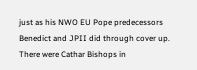just as his NWO EU Pope predecessors Benedict and JPII did through cover up. There were Cathar Bishops in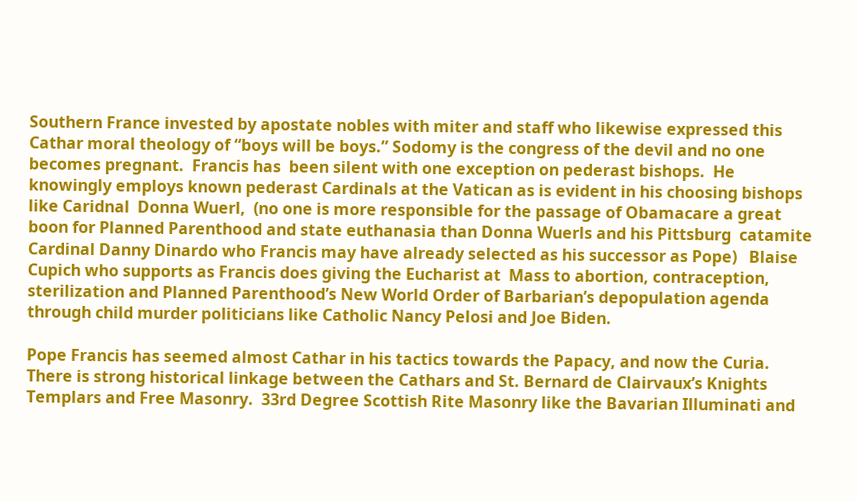Southern France invested by apostate nobles with miter and staff who likewise expressed this Cathar moral theology of “boys will be boys.” Sodomy is the congress of the devil and no one becomes pregnant.  Francis has  been silent with one exception on pederast bishops.  He knowingly employs known pederast Cardinals at the Vatican as is evident in his choosing bishops like Caridnal  Donna Wuerl,  (no one is more responsible for the passage of Obamacare a great boon for Planned Parenthood and state euthanasia than Donna Wuerls and his Pittsburg  catamite Cardinal Danny Dinardo who Francis may have already selected as his successor as Pope)   Blaise Cupich who supports as Francis does giving the Eucharist at  Mass to abortion, contraception, sterilization and Planned Parenthood’s New World Order of Barbarian’s depopulation agenda through child murder politicians like Catholic Nancy Pelosi and Joe Biden.

Pope Francis has seemed almost Cathar in his tactics towards the Papacy, and now the Curia.  There is strong historical linkage between the Cathars and St. Bernard de Clairvaux’s Knights Templars and Free Masonry.  33rd Degree Scottish Rite Masonry like the Bavarian Illuminati and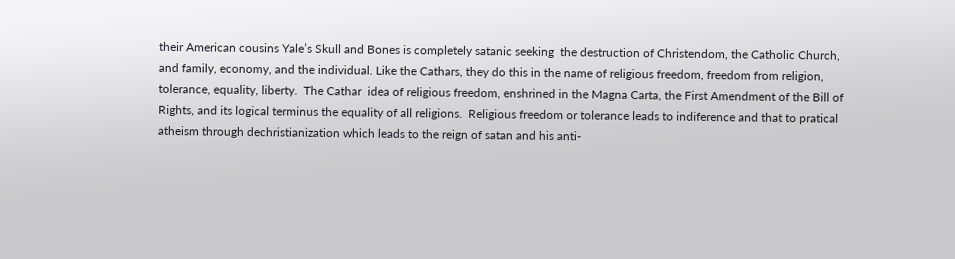their American cousins Yale’s Skull and Bones is completely satanic seeking  the destruction of Christendom, the Catholic Church, and family, economy, and the individual. Like the Cathars, they do this in the name of religious freedom, freedom from religion,  tolerance, equality, liberty.  The Cathar  idea of religious freedom, enshrined in the Magna Carta, the First Amendment of the Bill of Rights, and its logical terminus the equality of all religions.  Religious freedom or tolerance leads to indiference and that to pratical atheism through dechristianization which leads to the reign of satan and his anti-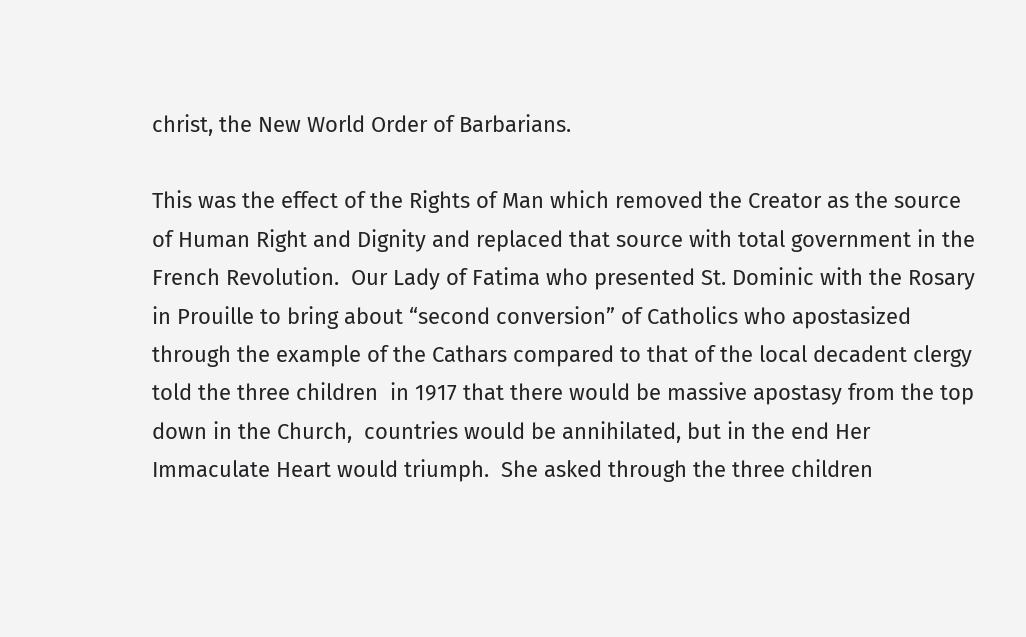christ, the New World Order of Barbarians.

This was the effect of the Rights of Man which removed the Creator as the source of Human Right and Dignity and replaced that source with total government in the French Revolution.  Our Lady of Fatima who presented St. Dominic with the Rosary in Prouille to bring about “second conversion” of Catholics who apostasized through the example of the Cathars compared to that of the local decadent clergy told the three children  in 1917 that there would be massive apostasy from the top down in the Church,  countries would be annihilated, but in the end Her Immaculate Heart would triumph.  She asked through the three children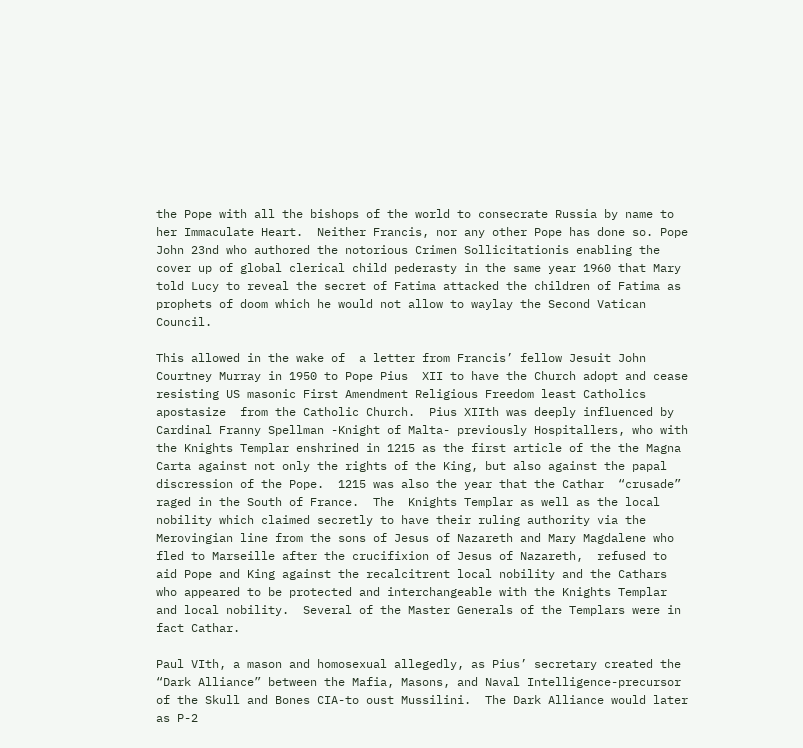the Pope with all the bishops of the world to consecrate Russia by name to her Immaculate Heart.  Neither Francis, nor any other Pope has done so. Pope John 23nd who authored the notorious Crimen Sollicitationis enabling the cover up of global clerical child pederasty in the same year 1960 that Mary told Lucy to reveal the secret of Fatima attacked the children of Fatima as prophets of doom which he would not allow to waylay the Second Vatican Council.

This allowed in the wake of  a letter from Francis’ fellow Jesuit John Courtney Murray in 1950 to Pope Pius  XII to have the Church adopt and cease resisting US masonic First Amendment Religious Freedom least Catholics apostasize  from the Catholic Church.  Pius XIIth was deeply influenced by Cardinal Franny Spellman -Knight of Malta- previously Hospitallers, who with the Knights Templar enshrined in 1215 as the first article of the the Magna Carta against not only the rights of the King, but also against the papal discression of the Pope.  1215 was also the year that the Cathar  “crusade” raged in the South of France.  The  Knights Templar as well as the local nobility which claimed secretly to have their ruling authority via the Merovingian line from the sons of Jesus of Nazareth and Mary Magdalene who fled to Marseille after the crucifixion of Jesus of Nazareth,  refused to aid Pope and King against the recalcitrent local nobility and the Cathars who appeared to be protected and interchangeable with the Knights Templar and local nobility.  Several of the Master Generals of the Templars were in fact Cathar.

Paul VIth, a mason and homosexual allegedly, as Pius’ secretary created the “Dark Alliance” between the Mafia, Masons, and Naval Intelligence-precursor of the Skull and Bones CIA-to oust Mussilini.  The Dark Alliance would later as P-2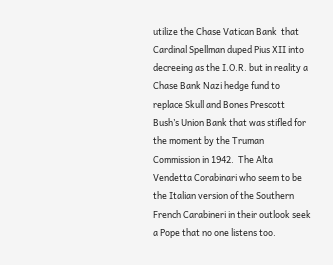utilize the Chase Vatican Bank  that Cardinal Spellman duped Pius XII into decreeing as the I.O.R. but in reality a Chase Bank Nazi hedge fund to replace Skull and Bones Prescott Bush’s Union Bank that was stifled for the moment by the Truman Commission in 1942.  The Alta Vendetta Corabinari who seem to be the Italian version of the Southern French Carabineri in their outlook seek a Pope that no one listens too.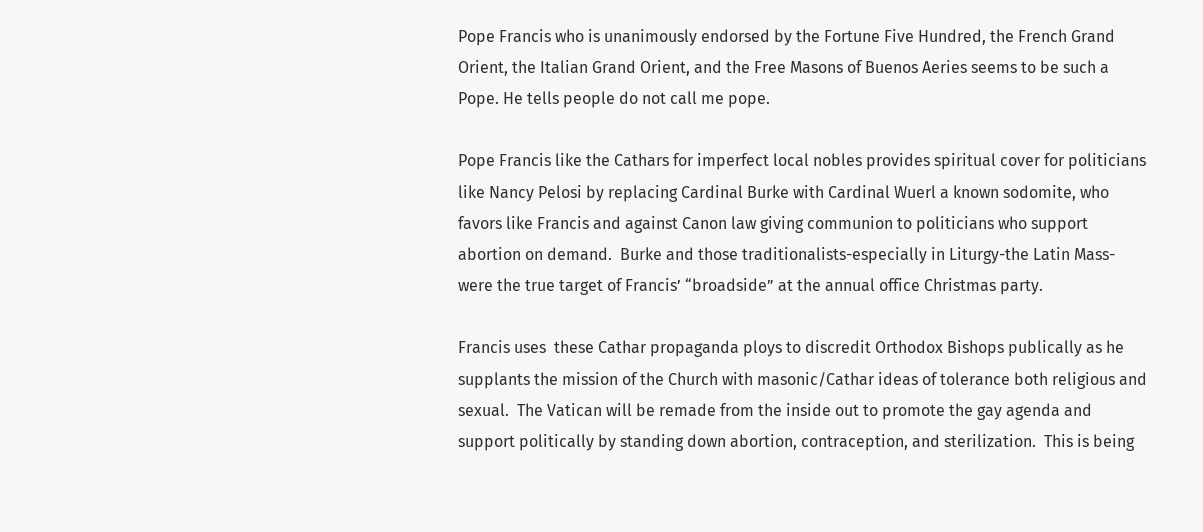Pope Francis who is unanimously endorsed by the Fortune Five Hundred, the French Grand Orient, the Italian Grand Orient, and the Free Masons of Buenos Aeries seems to be such a Pope. He tells people do not call me pope.

Pope Francis like the Cathars for imperfect local nobles provides spiritual cover for politicians like Nancy Pelosi by replacing Cardinal Burke with Cardinal Wuerl a known sodomite, who favors like Francis and against Canon law giving communion to politicians who support abortion on demand.  Burke and those traditionalists-especially in Liturgy-the Latin Mass-were the true target of Francis’ “broadside” at the annual office Christmas party.

Francis uses  these Cathar propaganda ploys to discredit Orthodox Bishops publically as he supplants the mission of the Church with masonic/Cathar ideas of tolerance both religious and sexual.  The Vatican will be remade from the inside out to promote the gay agenda and support politically by standing down abortion, contraception, and sterilization.  This is being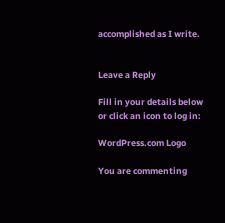accomplished as I write.


Leave a Reply

Fill in your details below or click an icon to log in:

WordPress.com Logo

You are commenting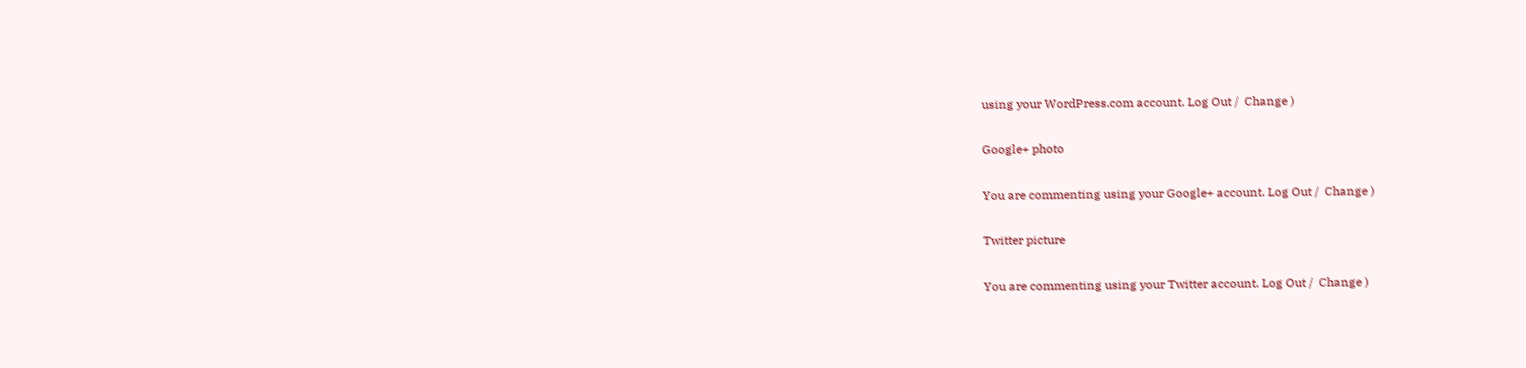using your WordPress.com account. Log Out /  Change )

Google+ photo

You are commenting using your Google+ account. Log Out /  Change )

Twitter picture

You are commenting using your Twitter account. Log Out /  Change )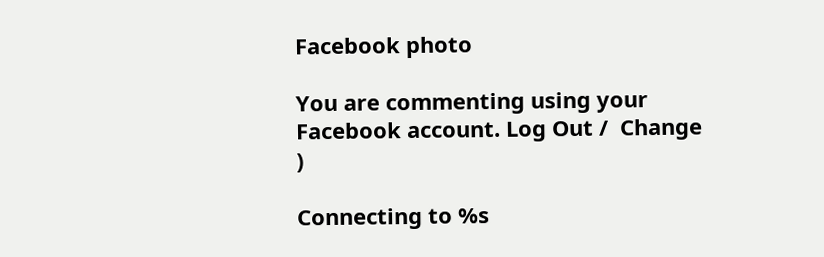Facebook photo

You are commenting using your Facebook account. Log Out /  Change )

Connecting to %s